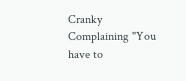Cranky Complaining "You have to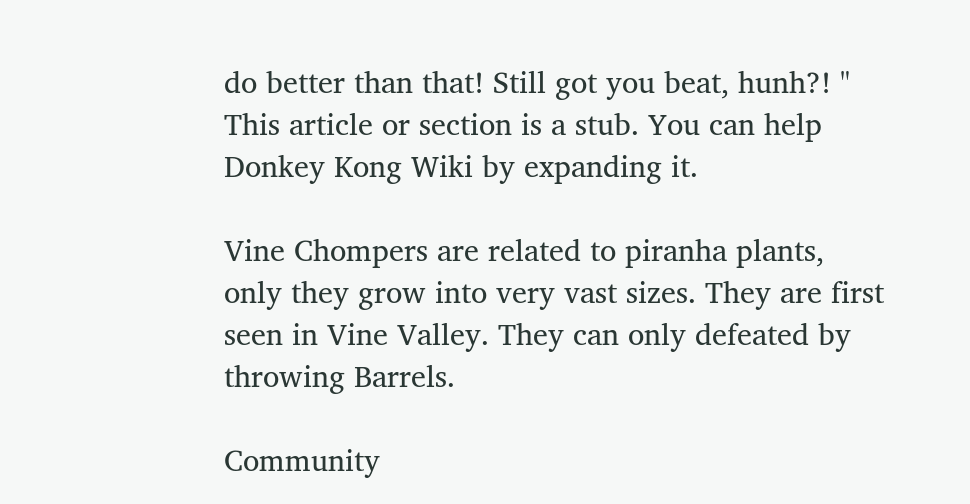do better than that! Still got you beat, hunh?! "
This article or section is a stub. You can help Donkey Kong Wiki by expanding it.

Vine Chompers are related to piranha plants, only they grow into very vast sizes. They are first seen in Vine Valley. They can only defeated by throwing Barrels.

Community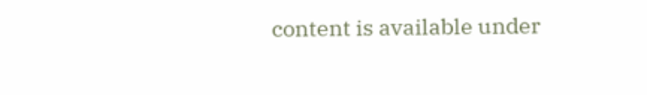content is available under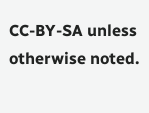CC-BY-SA unless otherwise noted.